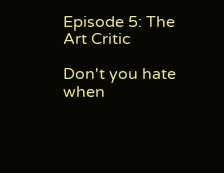Episode 5: The Art Critic

Don't you hate when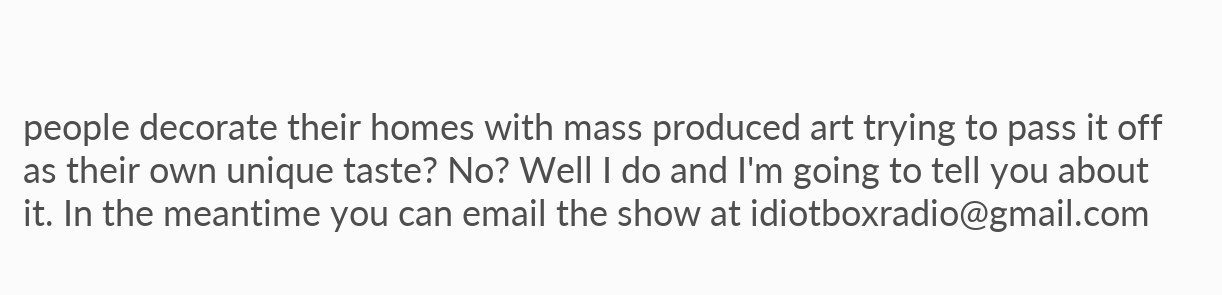people decorate their homes with mass produced art trying to pass it off as their own unique taste? No? Well I do and I'm going to tell you about it. In the meantime you can email the show at idiotboxradio@gmail.com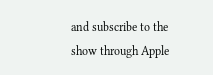and subscribe to the show through Apple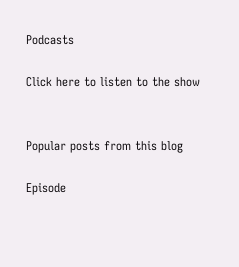Podcasts

Click here to listen to the show


Popular posts from this blog

Episode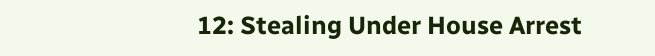12: Stealing Under House Arrest